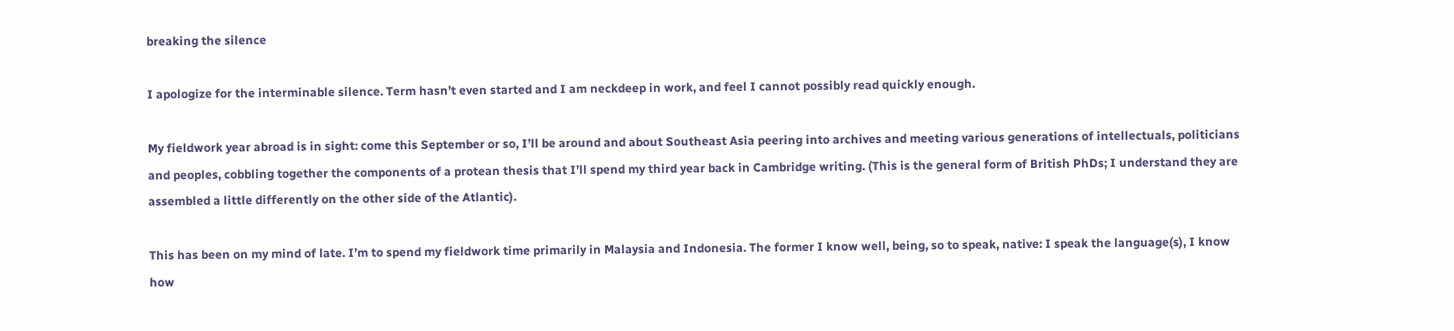breaking the silence

I apologize for the interminable silence. Term hasn’t even started and I am neckdeep in work, and feel I cannot possibly read quickly enough.

My fieldwork year abroad is in sight: come this September or so, I’ll be around and about Southeast Asia peering into archives and meeting various generations of intellectuals, politicians and peoples, cobbling together the components of a protean thesis that I’ll spend my third year back in Cambridge writing. (This is the general form of British PhDs; I understand they are assembled a little differently on the other side of the Atlantic).

This has been on my mind of late. I’m to spend my fieldwork time primarily in Malaysia and Indonesia. The former I know well, being, so to speak, native: I speak the language(s), I know how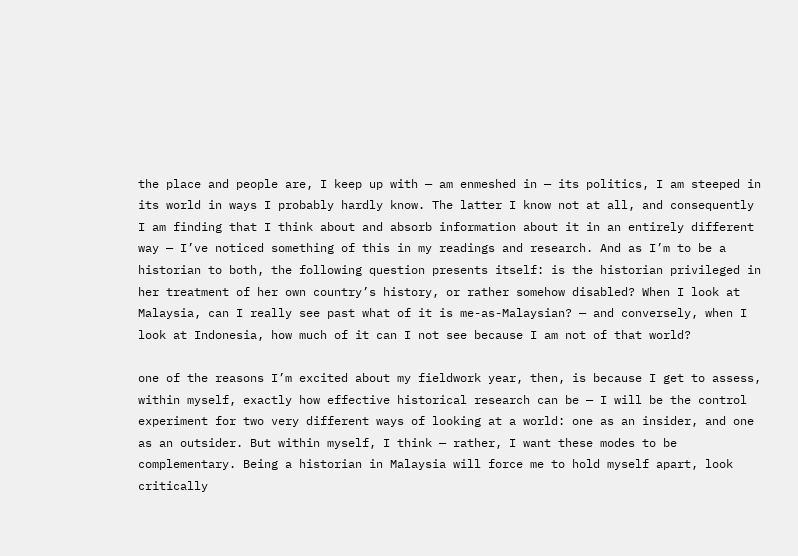the place and people are, I keep up with — am enmeshed in — its politics, I am steeped in its world in ways I probably hardly know. The latter I know not at all, and consequently I am finding that I think about and absorb information about it in an entirely different way — I’ve noticed something of this in my readings and research. And as I’m to be a historian to both, the following question presents itself: is the historian privileged in her treatment of her own country’s history, or rather somehow disabled? When I look at Malaysia, can I really see past what of it is me-as-Malaysian? — and conversely, when I look at Indonesia, how much of it can I not see because I am not of that world?

one of the reasons I’m excited about my fieldwork year, then, is because I get to assess, within myself, exactly how effective historical research can be — I will be the control experiment for two very different ways of looking at a world: one as an insider, and one as an outsider. But within myself, I think — rather, I want these modes to be complementary. Being a historian in Malaysia will force me to hold myself apart, look critically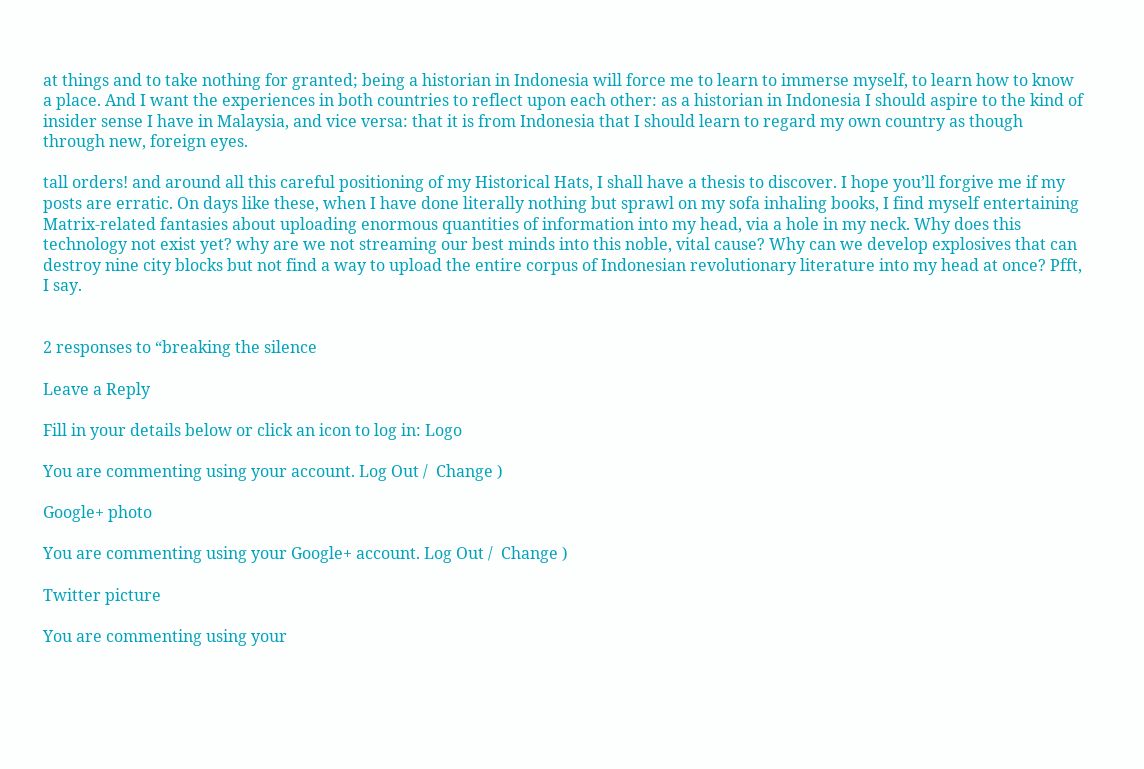at things and to take nothing for granted; being a historian in Indonesia will force me to learn to immerse myself, to learn how to know a place. And I want the experiences in both countries to reflect upon each other: as a historian in Indonesia I should aspire to the kind of insider sense I have in Malaysia, and vice versa: that it is from Indonesia that I should learn to regard my own country as though through new, foreign eyes.

tall orders! and around all this careful positioning of my Historical Hats, I shall have a thesis to discover. I hope you’ll forgive me if my posts are erratic. On days like these, when I have done literally nothing but sprawl on my sofa inhaling books, I find myself entertaining Matrix-related fantasies about uploading enormous quantities of information into my head, via a hole in my neck. Why does this technology not exist yet? why are we not streaming our best minds into this noble, vital cause? Why can we develop explosives that can destroy nine city blocks but not find a way to upload the entire corpus of Indonesian revolutionary literature into my head at once? Pfft, I say.


2 responses to “breaking the silence

Leave a Reply

Fill in your details below or click an icon to log in: Logo

You are commenting using your account. Log Out /  Change )

Google+ photo

You are commenting using your Google+ account. Log Out /  Change )

Twitter picture

You are commenting using your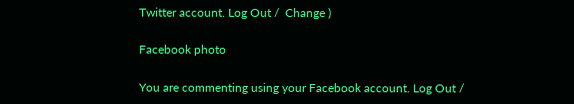Twitter account. Log Out /  Change )

Facebook photo

You are commenting using your Facebook account. Log Out /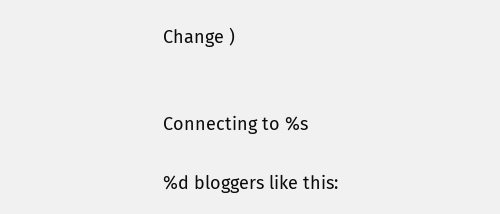Change )


Connecting to %s

%d bloggers like this: